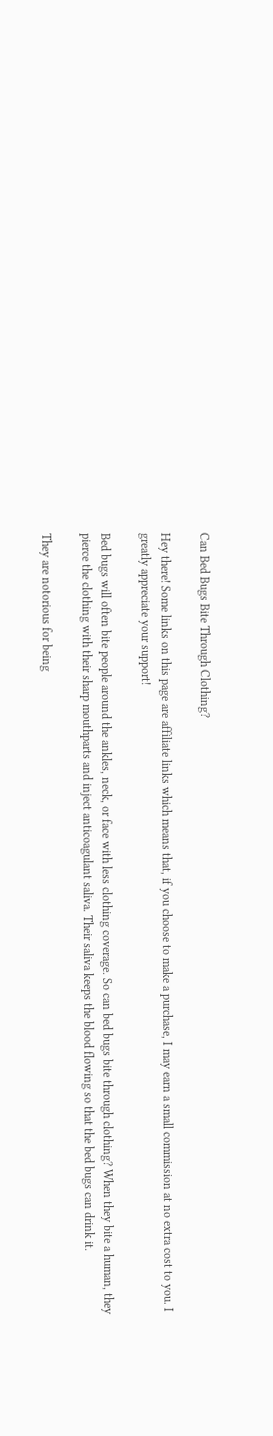Can Bed Bugs Bite Through Clothing?

Hey there! Some links on this page are affiliate links which means that, if you choose to make a purchase, I may earn a small commission at no extra cost to you. I greatly appreciate your support!

Bed bugs will often bite people around the ankles, neck, or face with less clothing coverage. So can bed bugs bite through clothing? When they bite a human, they pierce the clothing with their sharp mouthparts and inject anticoagulant saliva. Their saliva keeps the blood flowing so that the bed bugs can drink it.

They are notorious for being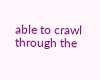able to crawl through the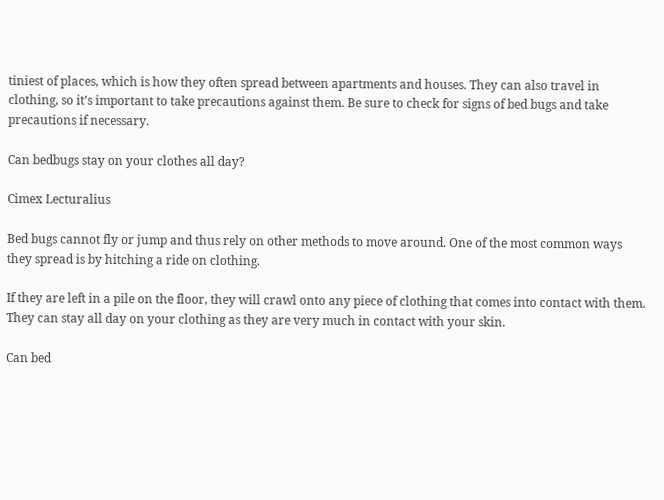tiniest of places, which is how they often spread between apartments and houses. They can also travel in clothing, so it’s important to take precautions against them. Be sure to check for signs of bed bugs and take precautions if necessary.

Can bedbugs stay on your clothes all day?

Cimex Lecturalius

Bed bugs cannot fly or jump and thus rely on other methods to move around. One of the most common ways they spread is by hitching a ride on clothing.

If they are left in a pile on the floor, they will crawl onto any piece of clothing that comes into contact with them. They can stay all day on your clothing as they are very much in contact with your skin.

Can bed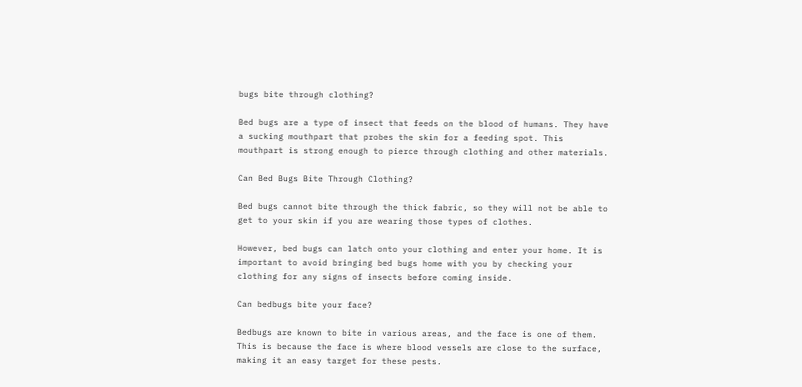bugs bite through clothing?

Bed bugs are a type of insect that feeds on the blood of humans. They have a sucking mouthpart that probes the skin for a feeding spot. This mouthpart is strong enough to pierce through clothing and other materials.

Can Bed Bugs Bite Through Clothing?

Bed bugs cannot bite through the thick fabric, so they will not be able to get to your skin if you are wearing those types of clothes.

However, bed bugs can latch onto your clothing and enter your home. It is important to avoid bringing bed bugs home with you by checking your clothing for any signs of insects before coming inside.

Can bedbugs bite your face?

Bedbugs are known to bite in various areas, and the face is one of them. This is because the face is where blood vessels are close to the surface, making it an easy target for these pests.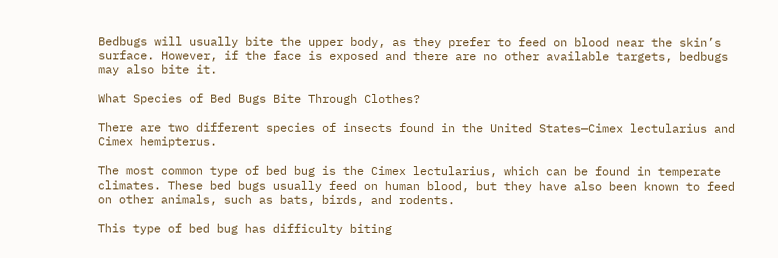Bedbugs will usually bite the upper body, as they prefer to feed on blood near the skin’s surface. However, if the face is exposed and there are no other available targets, bedbugs may also bite it.

What Species of Bed Bugs Bite Through Clothes?

There are two different species of insects found in the United States—Cimex lectularius and Cimex hemipterus.

The most common type of bed bug is the Cimex lectularius, which can be found in temperate climates. These bed bugs usually feed on human blood, but they have also been known to feed on other animals, such as bats, birds, and rodents.

This type of bed bug has difficulty biting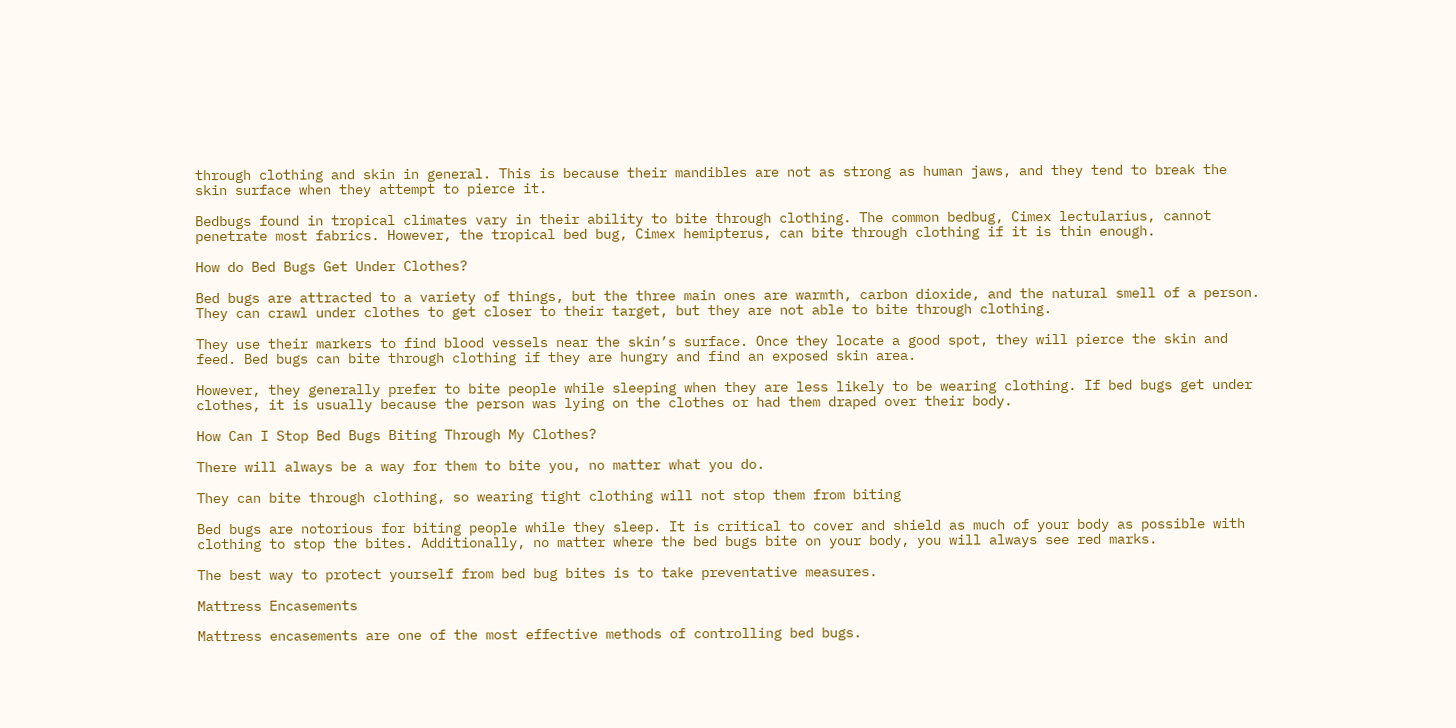through clothing and skin in general. This is because their mandibles are not as strong as human jaws, and they tend to break the skin surface when they attempt to pierce it.

Bedbugs found in tropical climates vary in their ability to bite through clothing. The common bedbug, Cimex lectularius, cannot penetrate most fabrics. However, the tropical bed bug, Cimex hemipterus, can bite through clothing if it is thin enough.

How do Bed Bugs Get Under Clothes?

Bed bugs are attracted to a variety of things, but the three main ones are warmth, carbon dioxide, and the natural smell of a person. They can crawl under clothes to get closer to their target, but they are not able to bite through clothing.

They use their markers to find blood vessels near the skin’s surface. Once they locate a good spot, they will pierce the skin and feed. Bed bugs can bite through clothing if they are hungry and find an exposed skin area.

However, they generally prefer to bite people while sleeping when they are less likely to be wearing clothing. If bed bugs get under clothes, it is usually because the person was lying on the clothes or had them draped over their body.

How Can I Stop Bed Bugs Biting Through My Clothes?

There will always be a way for them to bite you, no matter what you do.

They can bite through clothing, so wearing tight clothing will not stop them from biting

Bed bugs are notorious for biting people while they sleep. It is critical to cover and shield as much of your body as possible with clothing to stop the bites. Additionally, no matter where the bed bugs bite on your body, you will always see red marks.

The best way to protect yourself from bed bug bites is to take preventative measures.

Mattress Encasements

Mattress encasements are one of the most effective methods of controlling bed bugs.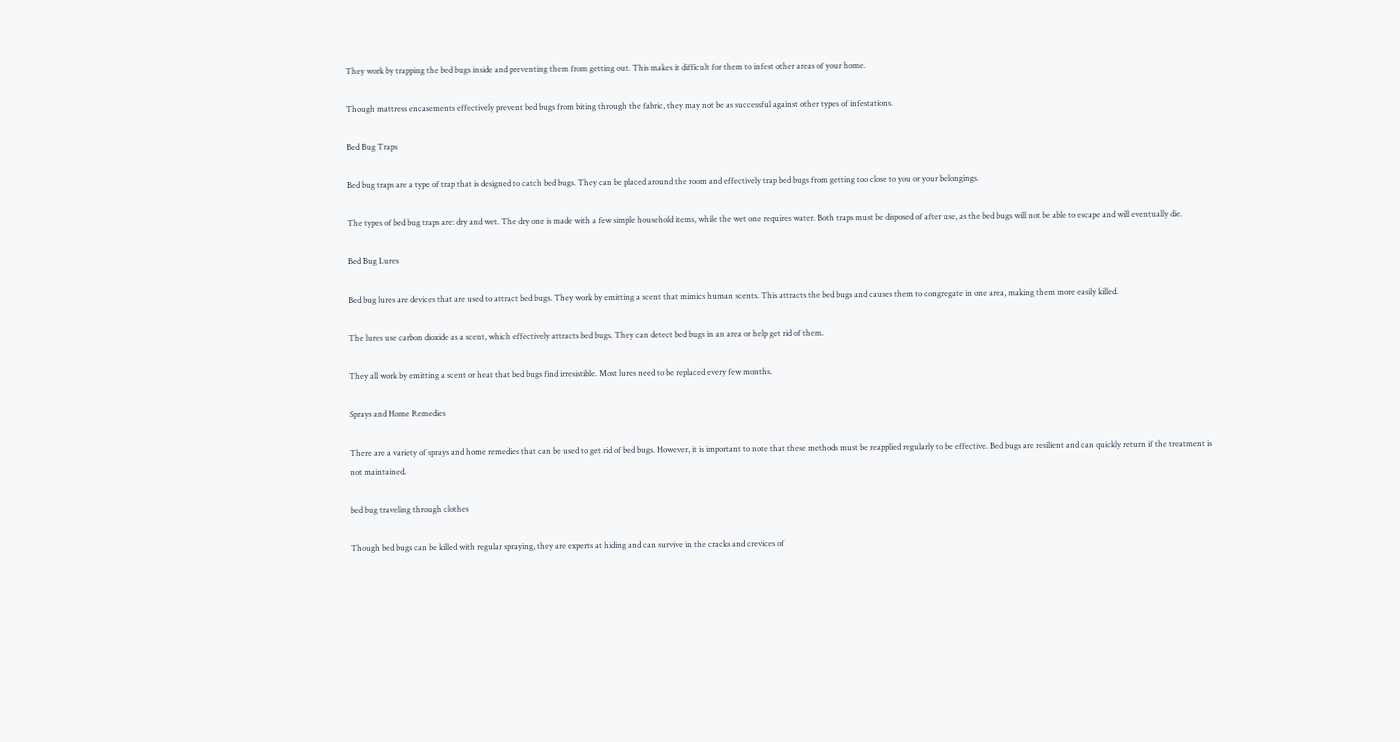They work by trapping the bed bugs inside and preventing them from getting out. This makes it difficult for them to infest other areas of your home.

Though mattress encasements effectively prevent bed bugs from biting through the fabric, they may not be as successful against other types of infestations.

Bed Bug Traps

Bed bug traps are a type of trap that is designed to catch bed bugs. They can be placed around the room and effectively trap bed bugs from getting too close to you or your belongings.

The types of bed bug traps are: dry and wet. The dry one is made with a few simple household items, while the wet one requires water. Both traps must be disposed of after use, as the bed bugs will not be able to escape and will eventually die.

Bed Bug Lures

Bed bug lures are devices that are used to attract bed bugs. They work by emitting a scent that mimics human scents. This attracts the bed bugs and causes them to congregate in one area, making them more easily killed.

The lures use carbon dioxide as a scent, which effectively attracts bed bugs. They can detect bed bugs in an area or help get rid of them.

They all work by emitting a scent or heat that bed bugs find irresistible. Most lures need to be replaced every few months.

Sprays and Home Remedies

There are a variety of sprays and home remedies that can be used to get rid of bed bugs. However, it is important to note that these methods must be reapplied regularly to be effective. Bed bugs are resilient and can quickly return if the treatment is not maintained.

bed bug traveling through clothes

Though bed bugs can be killed with regular spraying, they are experts at hiding and can survive in the cracks and crevices of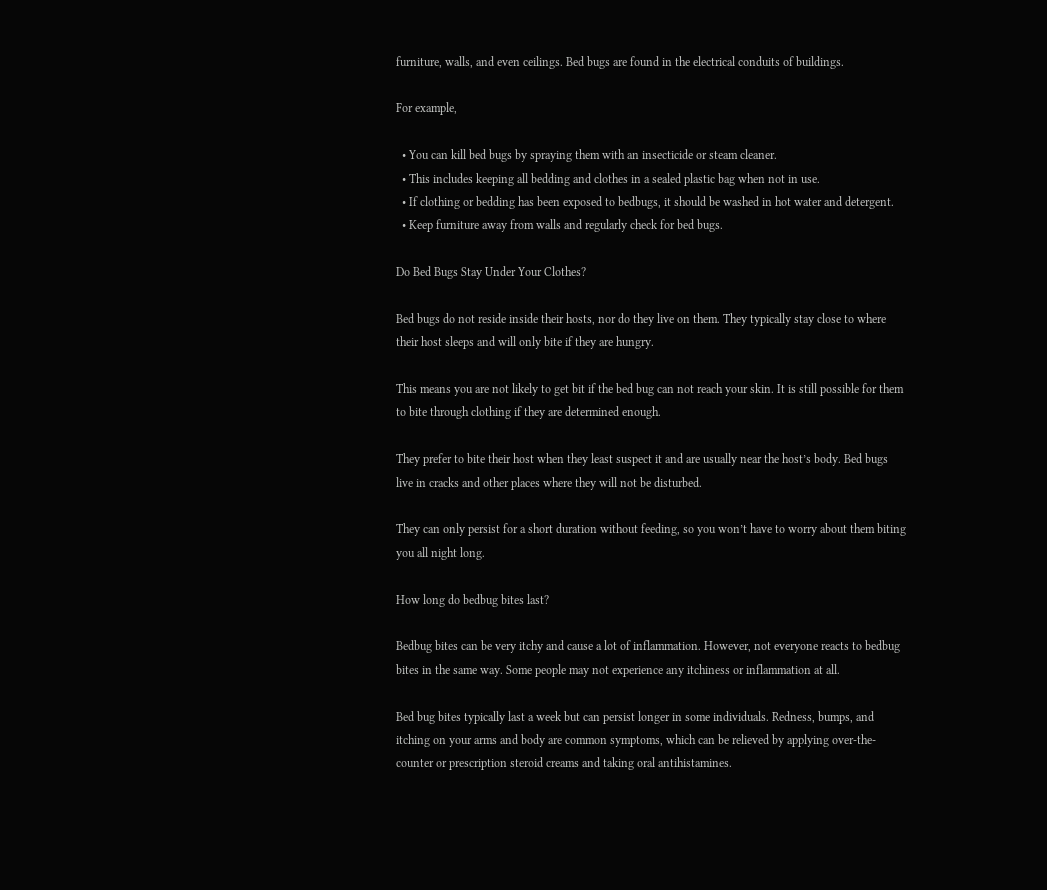furniture, walls, and even ceilings. Bed bugs are found in the electrical conduits of buildings.

For example,

  • You can kill bed bugs by spraying them with an insecticide or steam cleaner.
  • This includes keeping all bedding and clothes in a sealed plastic bag when not in use.
  • If clothing or bedding has been exposed to bedbugs, it should be washed in hot water and detergent.
  • Keep furniture away from walls and regularly check for bed bugs.

Do Bed Bugs Stay Under Your Clothes?

Bed bugs do not reside inside their hosts, nor do they live on them. They typically stay close to where their host sleeps and will only bite if they are hungry.

This means you are not likely to get bit if the bed bug can not reach your skin. It is still possible for them to bite through clothing if they are determined enough.

They prefer to bite their host when they least suspect it and are usually near the host’s body. Bed bugs live in cracks and other places where they will not be disturbed.

They can only persist for a short duration without feeding, so you won’t have to worry about them biting you all night long.

How long do bedbug bites last?

Bedbug bites can be very itchy and cause a lot of inflammation. However, not everyone reacts to bedbug bites in the same way. Some people may not experience any itchiness or inflammation at all.

Bed bug bites typically last a week but can persist longer in some individuals. Redness, bumps, and itching on your arms and body are common symptoms, which can be relieved by applying over-the-counter or prescription steroid creams and taking oral antihistamines.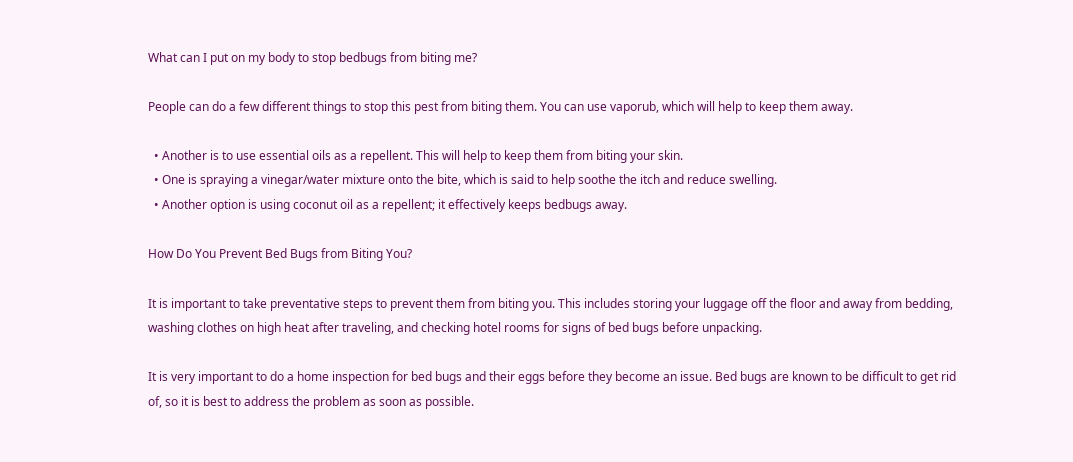What can I put on my body to stop bedbugs from biting me?

People can do a few different things to stop this pest from biting them. You can use vaporub, which will help to keep them away.

  • Another is to use essential oils as a repellent. This will help to keep them from biting your skin.
  • One is spraying a vinegar/water mixture onto the bite, which is said to help soothe the itch and reduce swelling.
  • Another option is using coconut oil as a repellent; it effectively keeps bedbugs away.

How Do You Prevent Bed Bugs from Biting You?

It is important to take preventative steps to prevent them from biting you. This includes storing your luggage off the floor and away from bedding, washing clothes on high heat after traveling, and checking hotel rooms for signs of bed bugs before unpacking.

It is very important to do a home inspection for bed bugs and their eggs before they become an issue. Bed bugs are known to be difficult to get rid of, so it is best to address the problem as soon as possible.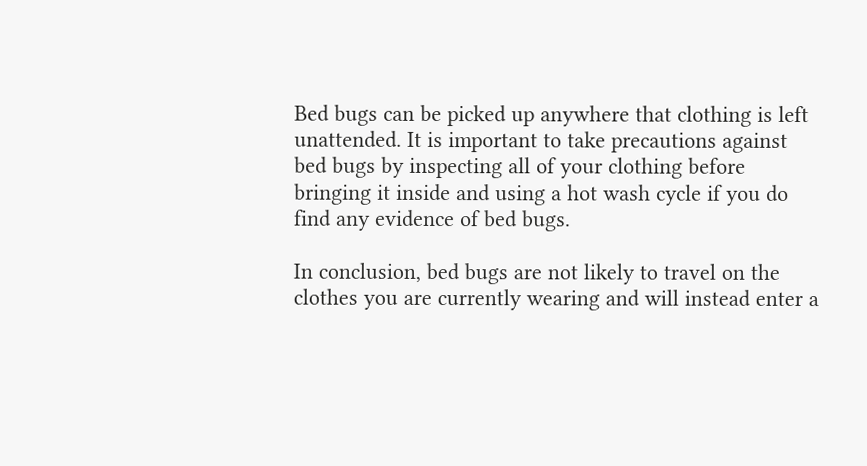Bed bugs can be picked up anywhere that clothing is left unattended. It is important to take precautions against bed bugs by inspecting all of your clothing before bringing it inside and using a hot wash cycle if you do find any evidence of bed bugs.

In conclusion, bed bugs are not likely to travel on the clothes you are currently wearing and will instead enter a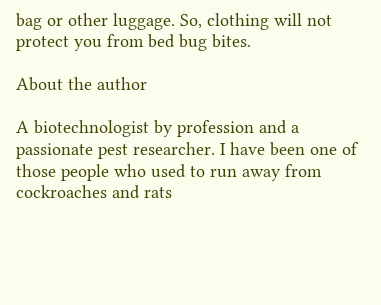bag or other luggage. So, clothing will not protect you from bed bug bites.

About the author

A biotechnologist by profession and a passionate pest researcher. I have been one of those people who used to run away from cockroaches and rats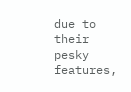due to their pesky features,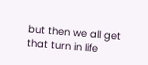but then we all get that turn in life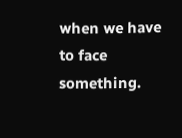when we have to face something.